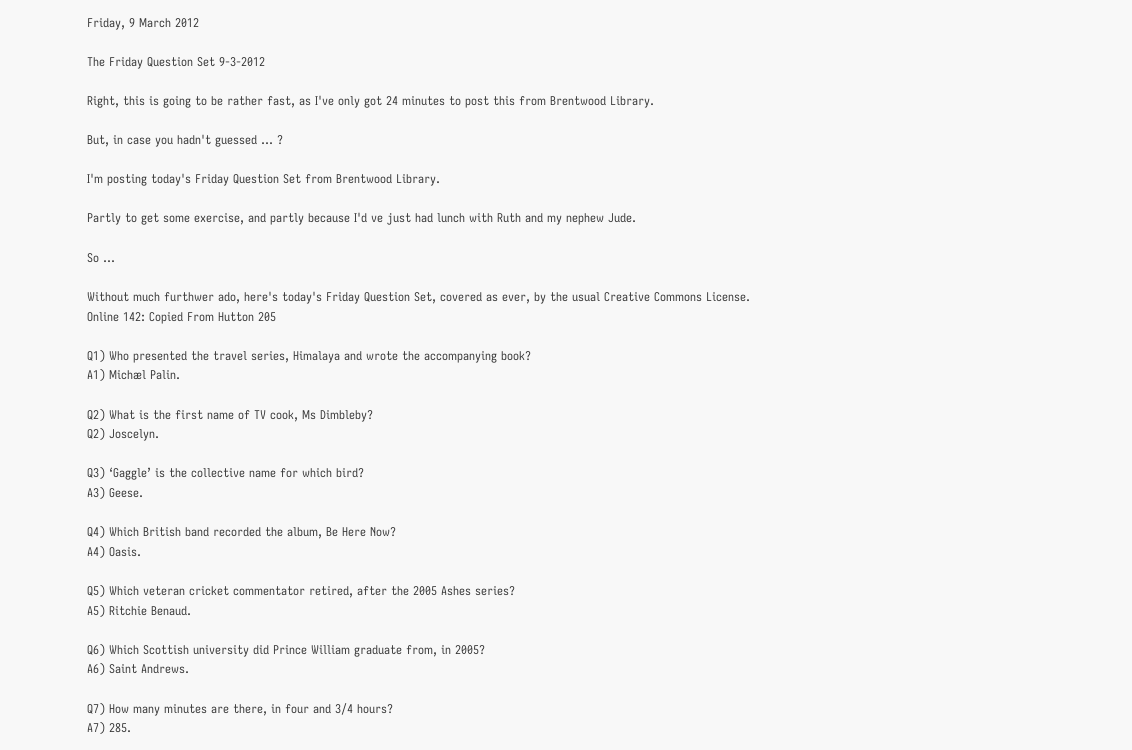Friday, 9 March 2012

The Friday Question Set 9-3-2012

Right, this is going to be rather fast, as I've only got 24 minutes to post this from Brentwood Library.

But, in case you hadn't guessed ... ?

I'm posting today's Friday Question Set from Brentwood Library.

Partly to get some exercise, and partly because I'd ve just had lunch with Ruth and my nephew Jude.

So ...

Without much furthwer ado, here's today's Friday Question Set, covered as ever, by the usual Creative Commons License.
Online 142: Copied From Hutton 205

Q1) Who presented the travel series, Himalaya and wrote the accompanying book?
A1) Michæl Palin.

Q2) What is the first name of TV cook, Ms Dimbleby?
Q2) Joscelyn.

Q3) ‘Gaggle’ is the collective name for which bird?
A3) Geese.

Q4) Which British band recorded the album, Be Here Now?
A4) Oasis.

Q5) Which veteran cricket commentator retired, after the 2005 Ashes series?
A5) Ritchie Benaud.

Q6) Which Scottish university did Prince William graduate from, in 2005?
A6) Saint Andrews.

Q7) How many minutes are there, in four and 3⁄4 hours?
A7) 285.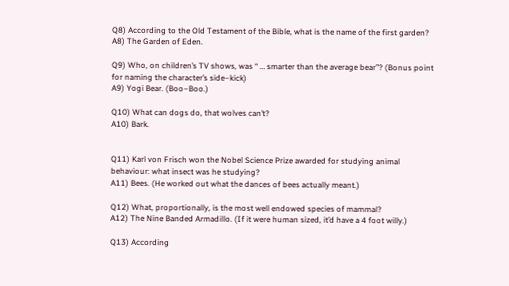Q8) According to the Old Testament of the Bible, what is the name of the first garden?
A8) The Garden of Eden.

Q9) Who, on children’s TV shows, was “ … smarter than the average bear”? (Bonus point for naming the character’s side–kick)
A9) Yogi Bear. (Boo–Boo.)

Q10) What can dogs do, that wolves can’t?
A10) Bark.


Q11) Karl von Frisch won the Nobel Science Prize awarded for studying animal behaviour: what insect was he studying?
A11) Bees. (He worked out what the dances of bees actually meant.)

Q12) What, proportionally, is the most well endowed species of mammal?
A12) The Nine Banded Armadillo. (If it were human sized, it’d have a 4 foot willy.)

Q13) According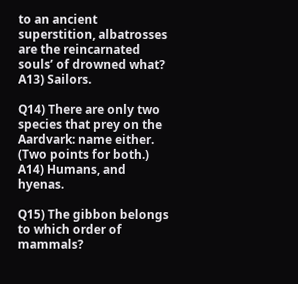to an ancient superstition, albatrosses are the reincarnated souls’ of drowned what?
A13) Sailors.

Q14) There are only two species that prey on the Aardvark: name either. (Two points for both.)
A14) Humans, and hyenas.

Q15) The gibbon belongs to which order of mammals?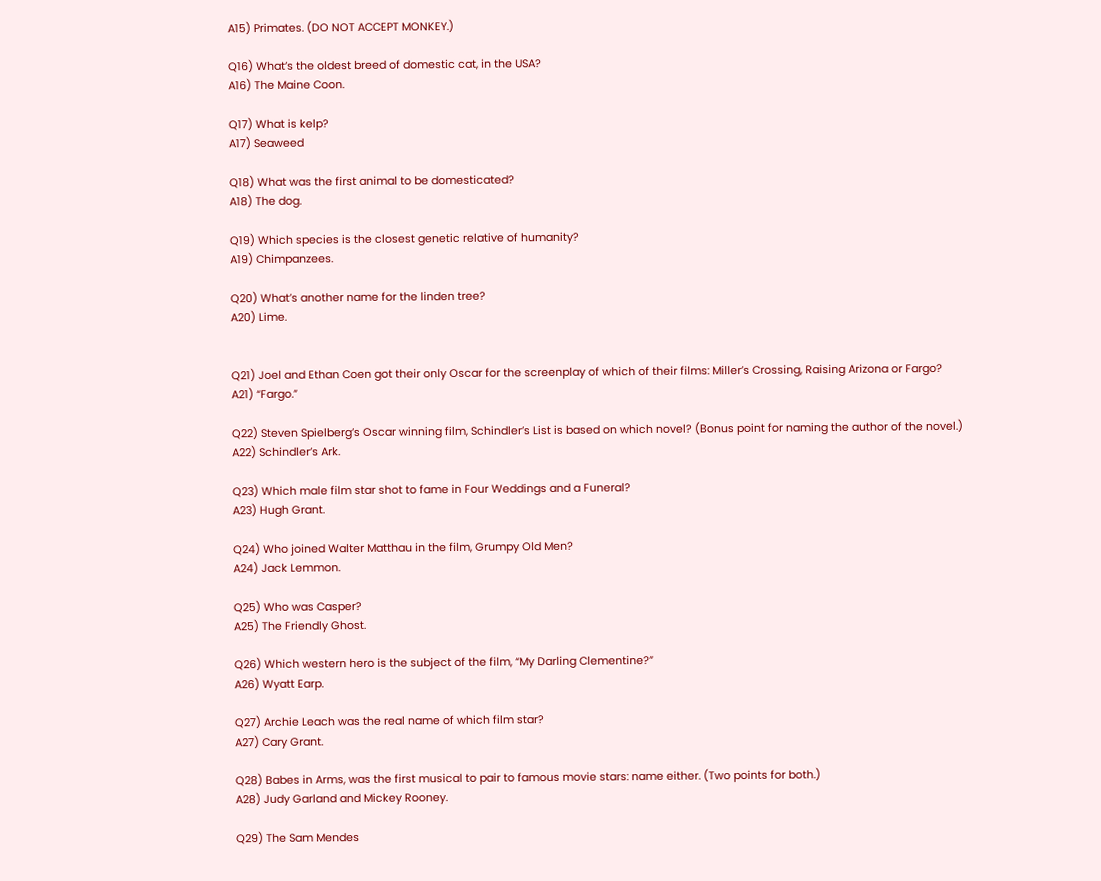A15) Primates. (DO NOT ACCEPT MONKEY.)

Q16) What’s the oldest breed of domestic cat, in the USA?
A16) The Maine Coon.

Q17) What is kelp?
A17) Seaweed

Q18) What was the first animal to be domesticated?
A18) The dog.

Q19) Which species is the closest genetic relative of humanity?
A19) Chimpanzees.

Q20) What’s another name for the linden tree?
A20) Lime.


Q21) Joel and Ethan Coen got their only Oscar for the screenplay of which of their films: Miller’s Crossing, Raising Arizona or Fargo?
A21) “Fargo.”

Q22) Steven Spielberg’s Oscar winning film, Schindler’s List is based on which novel? (Bonus point for naming the author of the novel.)
A22) Schindler’s Ark.

Q23) Which male film star shot to fame in Four Weddings and a Funeral?
A23) Hugh Grant.

Q24) Who joined Walter Matthau in the film, Grumpy Old Men?
A24) Jack Lemmon.

Q25) Who was Casper?
A25) The Friendly Ghost.

Q26) Which western hero is the subject of the film, “My Darling Clementine?”
A26) Wyatt Earp.

Q27) Archie Leach was the real name of which film star?
A27) Cary Grant.

Q28) Babes in Arms, was the first musical to pair to famous movie stars: name either. (Two points for both.)
A28) Judy Garland and Mickey Rooney.

Q29) The Sam Mendes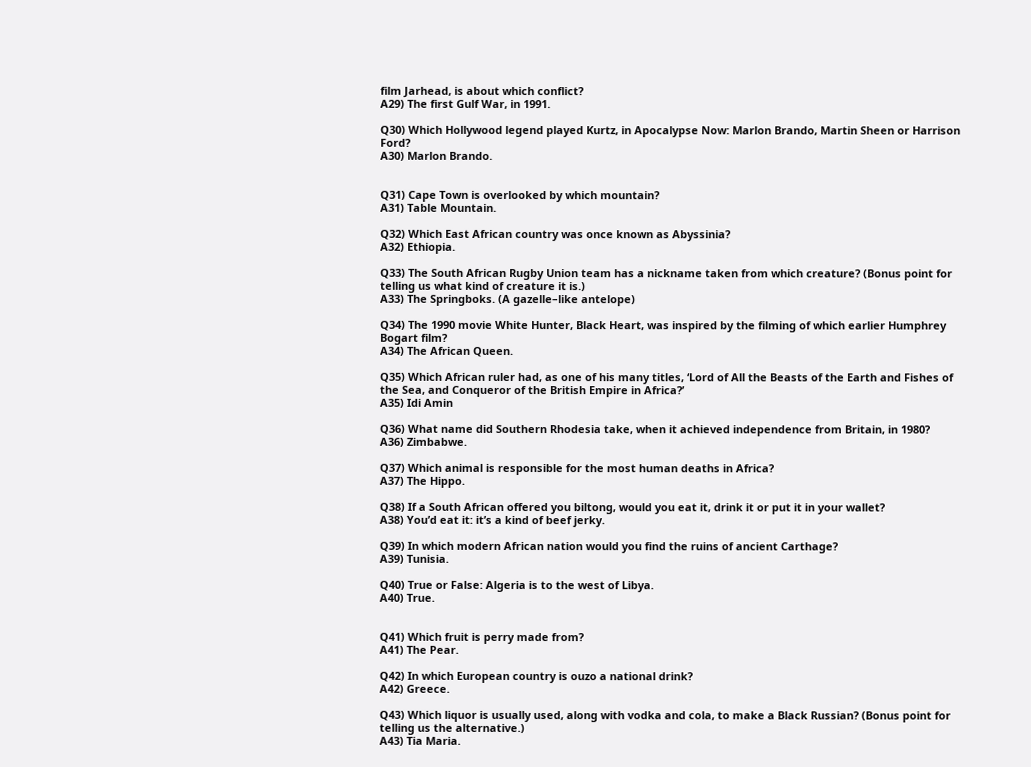film Jarhead, is about which conflict?
A29) The first Gulf War, in 1991.

Q30) Which Hollywood legend played Kurtz, in Apocalypse Now: Marlon Brando, Martin Sheen or Harrison Ford?
A30) Marlon Brando.


Q31) Cape Town is overlooked by which mountain?
A31) Table Mountain.

Q32) Which East African country was once known as Abyssinia?
A32) Ethiopia.

Q33) The South African Rugby Union team has a nickname taken from which creature? (Bonus point for telling us what kind of creature it is.)
A33) The Springboks. (A gazelle–like antelope)

Q34) The 1990 movie White Hunter, Black Heart, was inspired by the filming of which earlier Humphrey Bogart film?
A34) The African Queen.

Q35) Which African ruler had, as one of his many titles, ‘Lord of All the Beasts of the Earth and Fishes of the Sea, and Conqueror of the British Empire in Africa?’
A35) Idi Amin

Q36) What name did Southern Rhodesia take, when it achieved independence from Britain, in 1980?
A36) Zimbabwe.

Q37) Which animal is responsible for the most human deaths in Africa?
A37) The Hippo.

Q38) If a South African offered you biltong, would you eat it, drink it or put it in your wallet?
A38) You’d eat it: it’s a kind of beef jerky.

Q39) In which modern African nation would you find the ruins of ancient Carthage?
A39) Tunisia.

Q40) True or False: Algeria is to the west of Libya.
A40) True.


Q41) Which fruit is perry made from?
A41) The Pear.

Q42) In which European country is ouzo a national drink?
A42) Greece.

Q43) Which liquor is usually used, along with vodka and cola, to make a Black Russian? (Bonus point for telling us the alternative.)
A43) Tia Maria.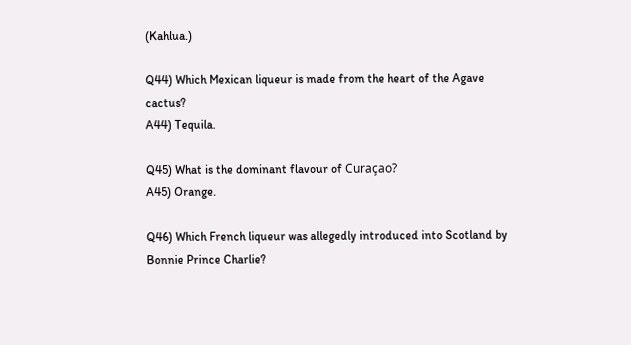(Kahlua.)

Q44) Which Mexican liqueur is made from the heart of the Agave cactus?
A44) Tequila.

Q45) What is the dominant flavour of Curaçao?
A45) Orange.

Q46) Which French liqueur was allegedly introduced into Scotland by Bonnie Prince Charlie?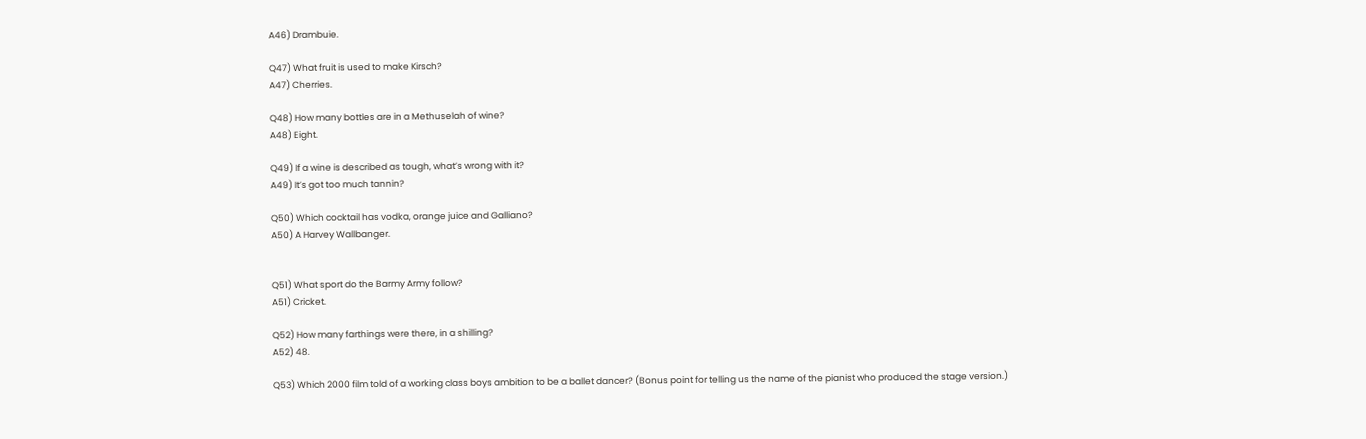A46) Drambuie.

Q47) What fruit is used to make Kirsch?
A47) Cherries.

Q48) How many bottles are in a Methuselah of wine?
A48) Eight.

Q49) If a wine is described as tough, what’s wrong with it?
A49) It’s got too much tannin?

Q50) Which cocktail has vodka, orange juice and Galliano?
A50) A Harvey Wallbanger.


Q51) What sport do the Barmy Army follow?
A51) Cricket.

Q52) How many farthings were there, in a shilling?
A52) 48.

Q53) Which 2000 film told of a working class boys ambition to be a ballet dancer? (Bonus point for telling us the name of the pianist who produced the stage version.)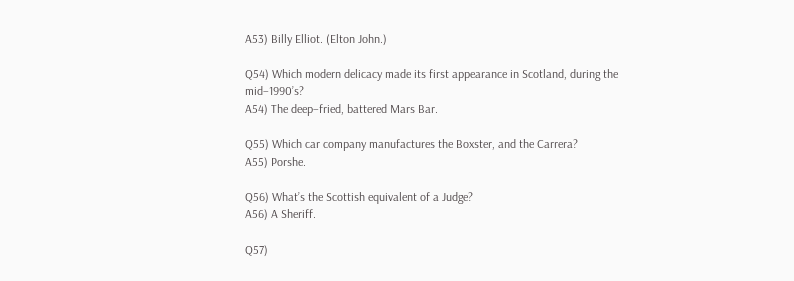A53) Billy Elliot. (Elton John.)

Q54) Which modern delicacy made its first appearance in Scotland, during the mid–1990’s?
A54) The deep–fried, battered Mars Bar.

Q55) Which car company manufactures the Boxster, and the Carrera?
A55) Porshe.

Q56) What’s the Scottish equivalent of a Judge?
A56) A Sheriff.

Q57)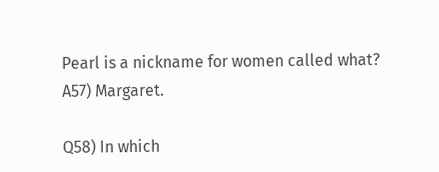Pearl is a nickname for women called what?
A57) Margaret.

Q58) In which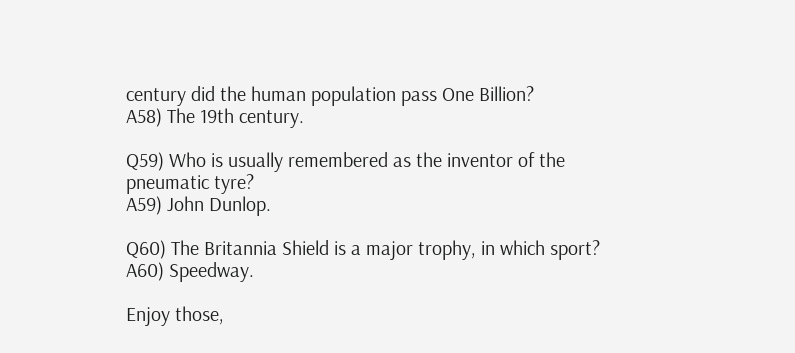century did the human population pass One Billion?
A58) The 19th century.

Q59) Who is usually remembered as the inventor of the pneumatic tyre?
A59) John Dunlop.

Q60) The Britannia Shield is a major trophy, in which sport?
A60) Speedway.

Enjoy those,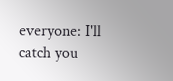everyone: I'll catch you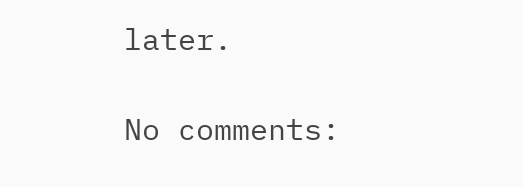later.

No comments: